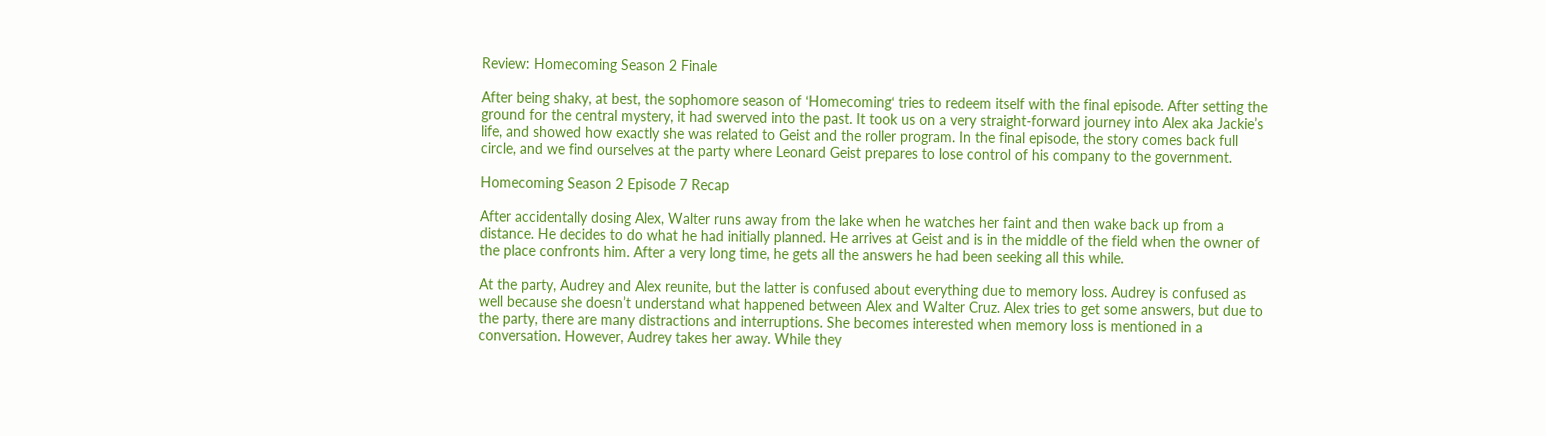Review: Homecoming Season 2 Finale

After being shaky, at best, the sophomore season of ‘Homecoming‘ tries to redeem itself with the final episode. After setting the ground for the central mystery, it had swerved into the past. It took us on a very straight-forward journey into Alex aka Jackie’s life, and showed how exactly she was related to Geist and the roller program. In the final episode, the story comes back full circle, and we find ourselves at the party where Leonard Geist prepares to lose control of his company to the government.

Homecoming Season 2 Episode 7 Recap

After accidentally dosing Alex, Walter runs away from the lake when he watches her faint and then wake back up from a distance. He decides to do what he had initially planned. He arrives at Geist and is in the middle of the field when the owner of the place confronts him. After a very long time, he gets all the answers he had been seeking all this while.

At the party, Audrey and Alex reunite, but the latter is confused about everything due to memory loss. Audrey is confused as well because she doesn’t understand what happened between Alex and Walter Cruz. Alex tries to get some answers, but due to the party, there are many distractions and interruptions. She becomes interested when memory loss is mentioned in a conversation. However, Audrey takes her away. While they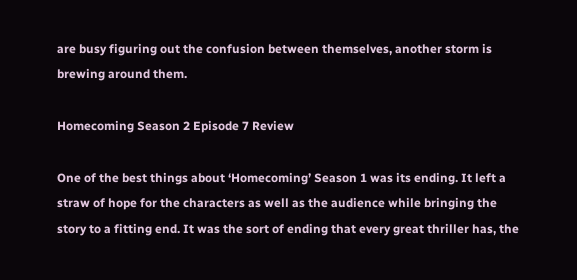are busy figuring out the confusion between themselves, another storm is brewing around them.

Homecoming Season 2 Episode 7 Review

One of the best things about ‘Homecoming’ Season 1 was its ending. It left a straw of hope for the characters as well as the audience while bringing the story to a fitting end. It was the sort of ending that every great thriller has, the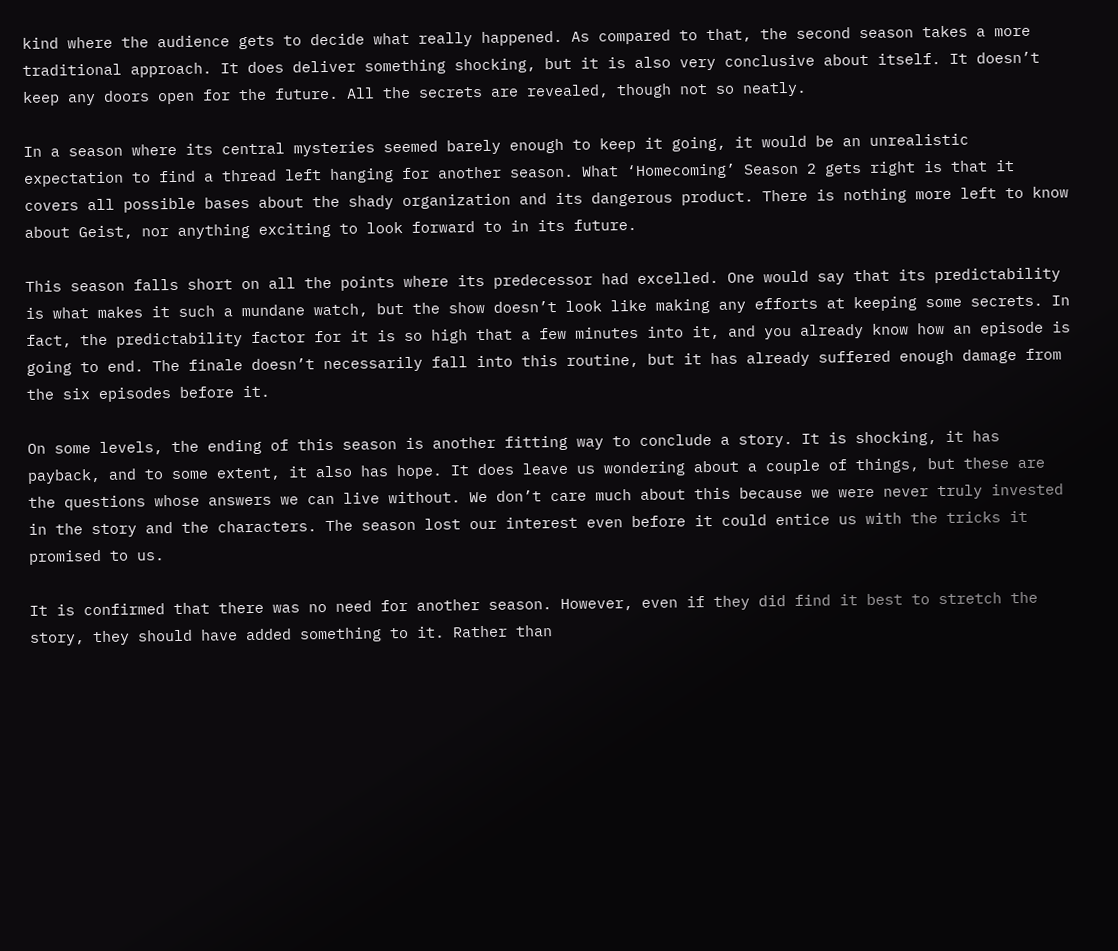kind where the audience gets to decide what really happened. As compared to that, the second season takes a more traditional approach. It does deliver something shocking, but it is also very conclusive about itself. It doesn’t keep any doors open for the future. All the secrets are revealed, though not so neatly.

In a season where its central mysteries seemed barely enough to keep it going, it would be an unrealistic expectation to find a thread left hanging for another season. What ‘Homecoming’ Season 2 gets right is that it covers all possible bases about the shady organization and its dangerous product. There is nothing more left to know about Geist, nor anything exciting to look forward to in its future.

This season falls short on all the points where its predecessor had excelled. One would say that its predictability is what makes it such a mundane watch, but the show doesn’t look like making any efforts at keeping some secrets. In fact, the predictability factor for it is so high that a few minutes into it, and you already know how an episode is going to end. The finale doesn’t necessarily fall into this routine, but it has already suffered enough damage from the six episodes before it.

On some levels, the ending of this season is another fitting way to conclude a story. It is shocking, it has payback, and to some extent, it also has hope. It does leave us wondering about a couple of things, but these are the questions whose answers we can live without. We don’t care much about this because we were never truly invested in the story and the characters. The season lost our interest even before it could entice us with the tricks it promised to us.

It is confirmed that there was no need for another season. However, even if they did find it best to stretch the story, they should have added something to it. Rather than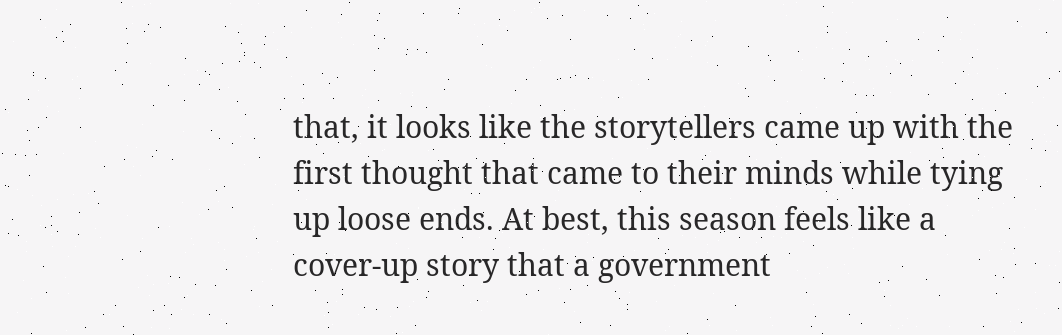that, it looks like the storytellers came up with the first thought that came to their minds while tying up loose ends. At best, this season feels like a cover-up story that a government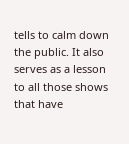tells to calm down the public. It also serves as a lesson to all those shows that have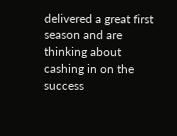delivered a great first season and are thinking about cashing in on the success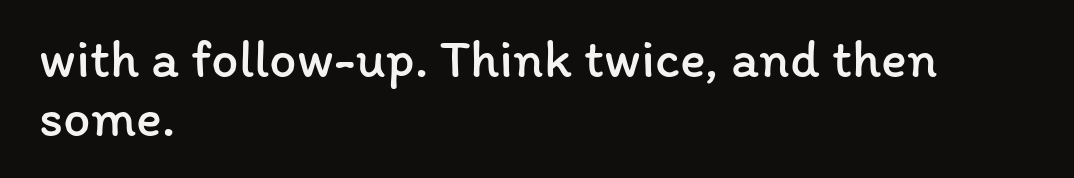with a follow-up. Think twice, and then some.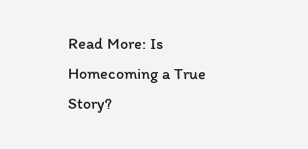Read More: Is Homecoming a True Story?